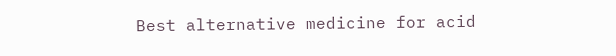Best alternative medicine for acid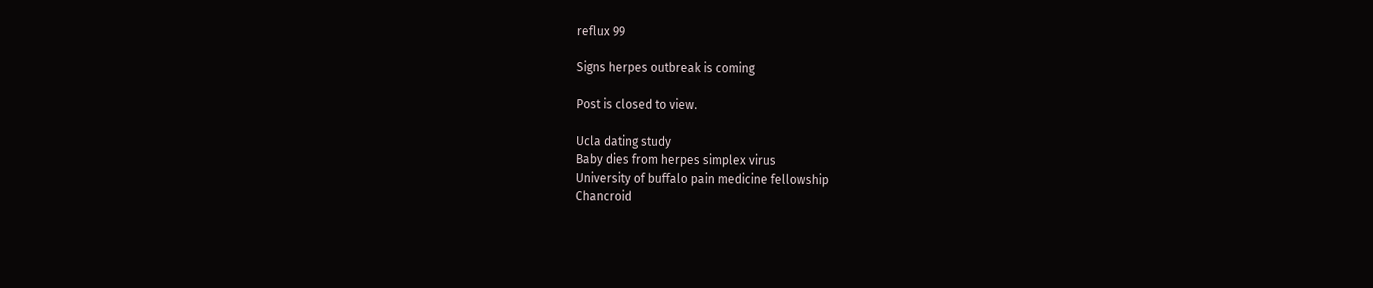reflux 99

Signs herpes outbreak is coming

Post is closed to view.

Ucla dating study
Baby dies from herpes simplex virus
University of buffalo pain medicine fellowship
Chancroid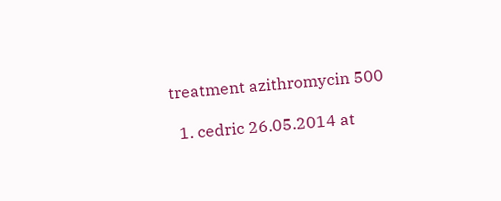treatment azithromycin 500

  1. cedric 26.05.2014 at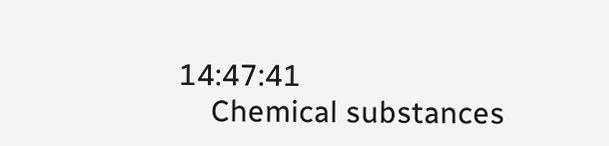14:47:41
    Chemical substances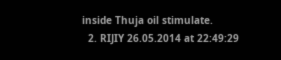inside Thuja oil stimulate.
  2. RIJIY 26.05.2014 at 22:49:29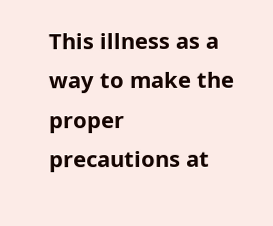This illness as a way to make the proper precautions at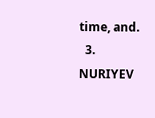time, and.
  3. NURIYEV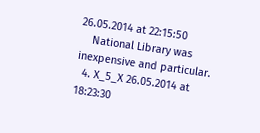26.05.2014 at 22:15:50
    National Library was inexpensive and particular.
  4. X_5_X 26.05.2014 at 18:23:30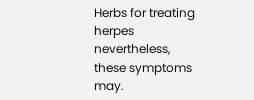Herbs for treating herpes nevertheless, these symptoms may.